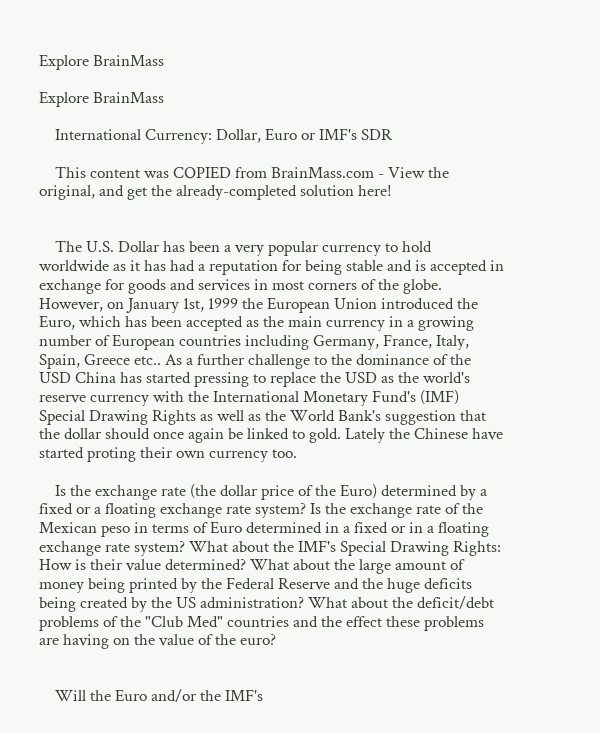Explore BrainMass

Explore BrainMass

    International Currency: Dollar, Euro or IMF's SDR

    This content was COPIED from BrainMass.com - View the original, and get the already-completed solution here!


    The U.S. Dollar has been a very popular currency to hold worldwide as it has had a reputation for being stable and is accepted in exchange for goods and services in most corners of the globe. However, on January 1st, 1999 the European Union introduced the Euro, which has been accepted as the main currency in a growing number of European countries including Germany, France, Italy, Spain, Greece etc.. As a further challenge to the dominance of the USD China has started pressing to replace the USD as the world's reserve currency with the International Monetary Fund's (IMF) Special Drawing Rights as well as the World Bank's suggestion that the dollar should once again be linked to gold. Lately the Chinese have started proting their own currency too.

    Is the exchange rate (the dollar price of the Euro) determined by a fixed or a floating exchange rate system? Is the exchange rate of the Mexican peso in terms of Euro determined in a fixed or in a floating exchange rate system? What about the IMF's Special Drawing Rights: How is their value determined? What about the large amount of money being printed by the Federal Reserve and the huge deficits being created by the US administration? What about the deficit/debt problems of the "Club Med" countries and the effect these problems are having on the value of the euro?


    Will the Euro and/or the IMF's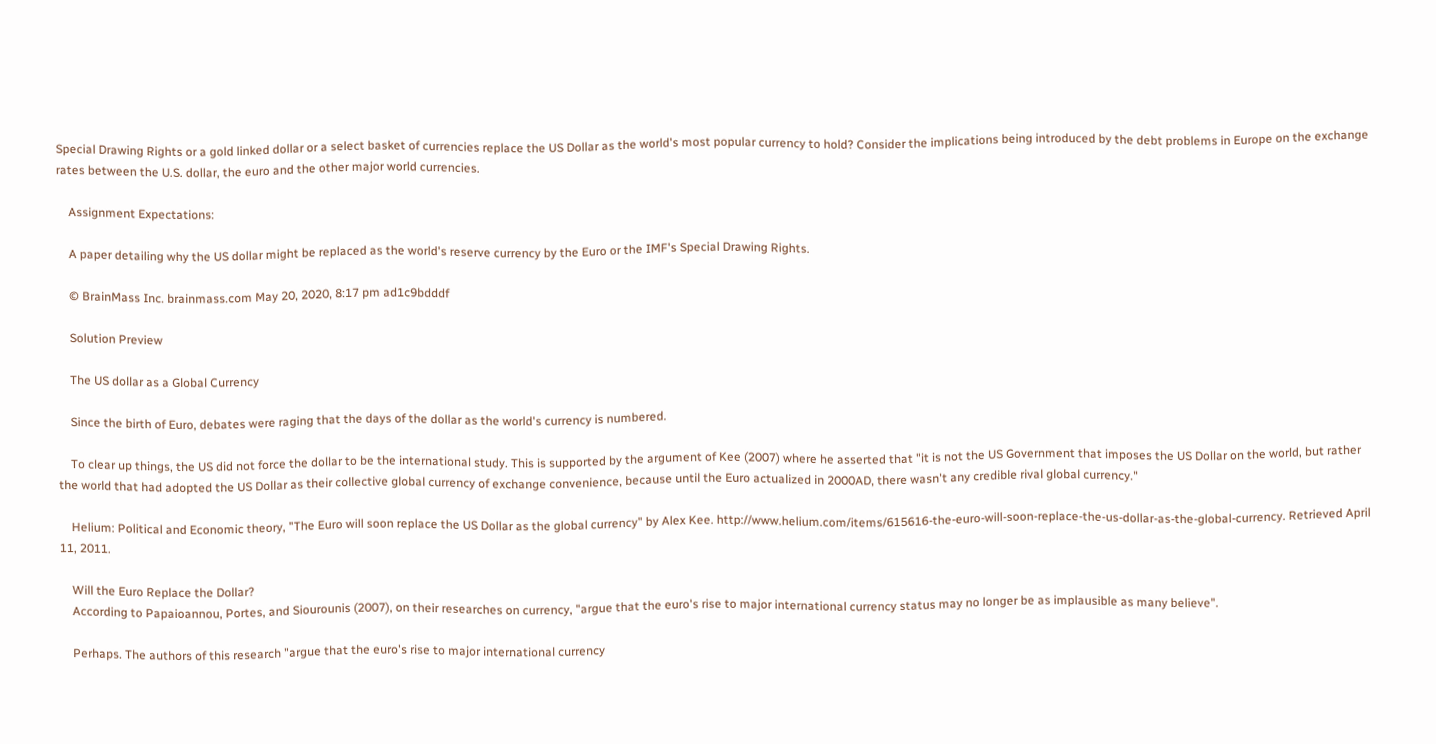Special Drawing Rights or a gold linked dollar or a select basket of currencies replace the US Dollar as the world's most popular currency to hold? Consider the implications being introduced by the debt problems in Europe on the exchange rates between the U.S. dollar, the euro and the other major world currencies.

    Assignment Expectations:

    A paper detailing why the US dollar might be replaced as the world's reserve currency by the Euro or the IMF's Special Drawing Rights.

    © BrainMass Inc. brainmass.com May 20, 2020, 8:17 pm ad1c9bdddf

    Solution Preview

    The US dollar as a Global Currency

    Since the birth of Euro, debates were raging that the days of the dollar as the world's currency is numbered.

    To clear up things, the US did not force the dollar to be the international study. This is supported by the argument of Kee (2007) where he asserted that "it is not the US Government that imposes the US Dollar on the world, but rather the world that had adopted the US Dollar as their collective global currency of exchange convenience, because until the Euro actualized in 2000AD, there wasn't any credible rival global currency."

    Helium: Political and Economic theory, "The Euro will soon replace the US Dollar as the global currency" by Alex Kee. http://www.helium.com/items/615616-the-euro-will-soon-replace-the-us-dollar-as-the-global-currency. Retrieved April 11, 2011.

    Will the Euro Replace the Dollar?
    According to Papaioannou, Portes, and Siourounis (2007), on their researches on currency, "argue that the euro's rise to major international currency status may no longer be as implausible as many believe".

    Perhaps. The authors of this research "argue that the euro's rise to major international currency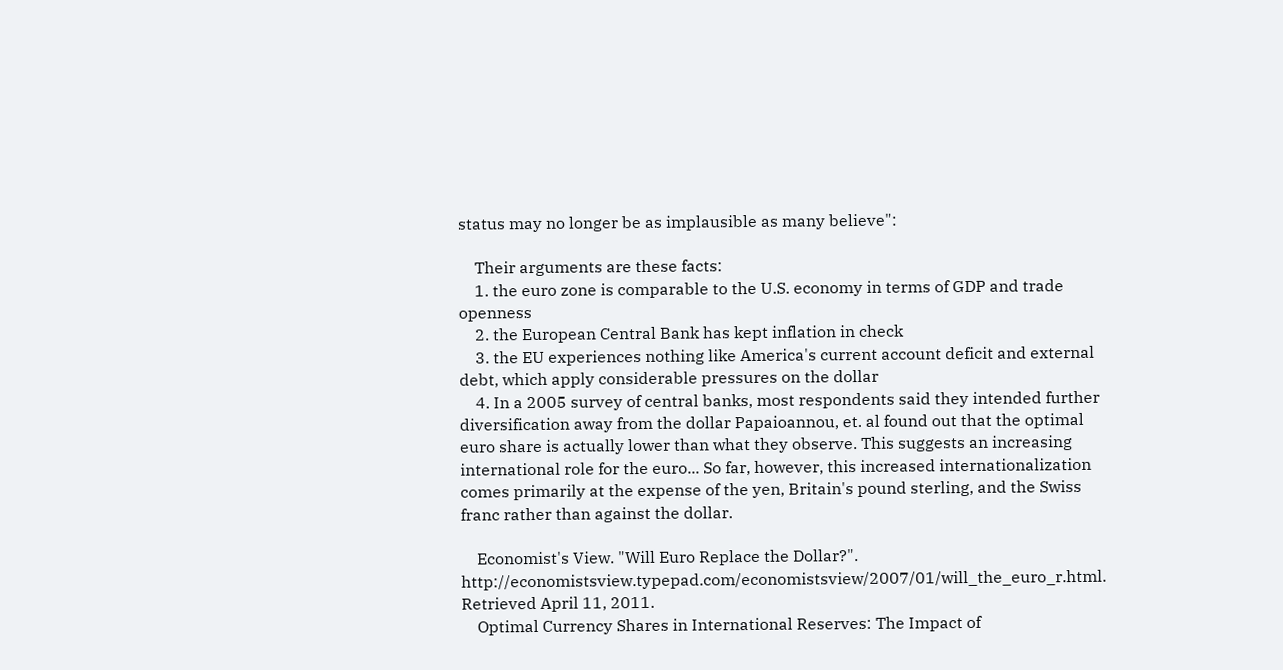status may no longer be as implausible as many believe":

    Their arguments are these facts:
    1. the euro zone is comparable to the U.S. economy in terms of GDP and trade openness
    2. the European Central Bank has kept inflation in check
    3. the EU experiences nothing like America's current account deficit and external debt, which apply considerable pressures on the dollar
    4. In a 2005 survey of central banks, most respondents said they intended further diversification away from the dollar Papaioannou, et. al found out that the optimal euro share is actually lower than what they observe. This suggests an increasing international role for the euro... So far, however, this increased internationalization comes primarily at the expense of the yen, Britain's pound sterling, and the Swiss franc rather than against the dollar.

    Economist's View. "Will Euro Replace the Dollar?". http://economistsview.typepad.com/economistsview/2007/01/will_the_euro_r.html. Retrieved April 11, 2011.
    Optimal Currency Shares in International Reserves: The Impact of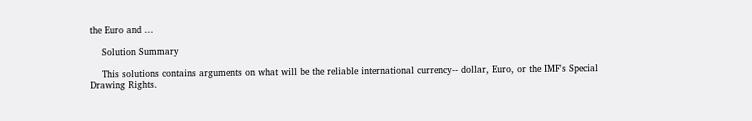the Euro and ...

    Solution Summary

    This solutions contains arguments on what will be the reliable international currency-- dollar, Euro, or the IMF's Special Drawing Rights.